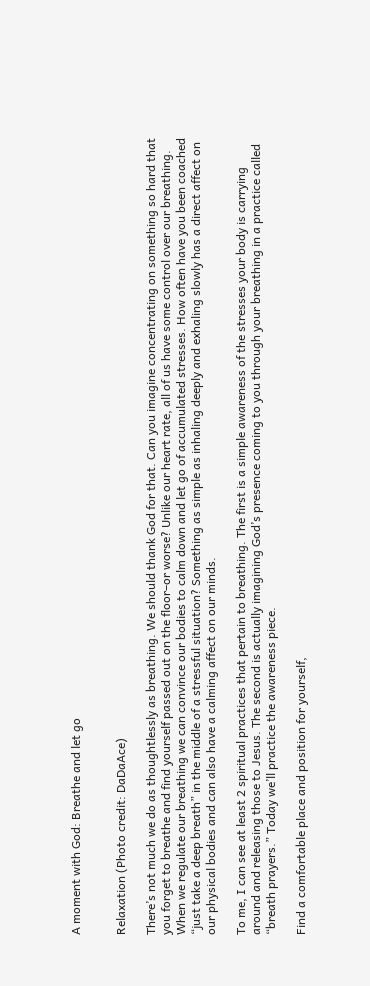A moment with God: Breathe and let go


Relaxation (Photo credit: DaDaAce)

There’s not much we do as thoughtlessly as breathing. We should thank God for that. Can you imagine concentrating on something so hard that you forget to breathe and find yourself passed out on the floor–or worse? Unlike our heart rate, all of us have some control over our breathing. When we regulate our breathing we can convince our bodies to calm down and let go of accumulated stresses. How often have you been coached “just take a deep breath” in the middle of a stressful situation? Something as simple as inhaling deeply and exhaling slowly has a direct affect on our physical bodies and can also have a calming affect on our minds.

To me, I can see at least 2 spiritual practices that pertain to breathing. The first is a simple awareness of the stresses your body is carrying around and releasing those to Jesus. The second is actually imagining God’s presence coming to you through your breathing in a practice called “breath prayers.” Today we’ll practice the awareness piece.

Find a comfortable place and position for yourself,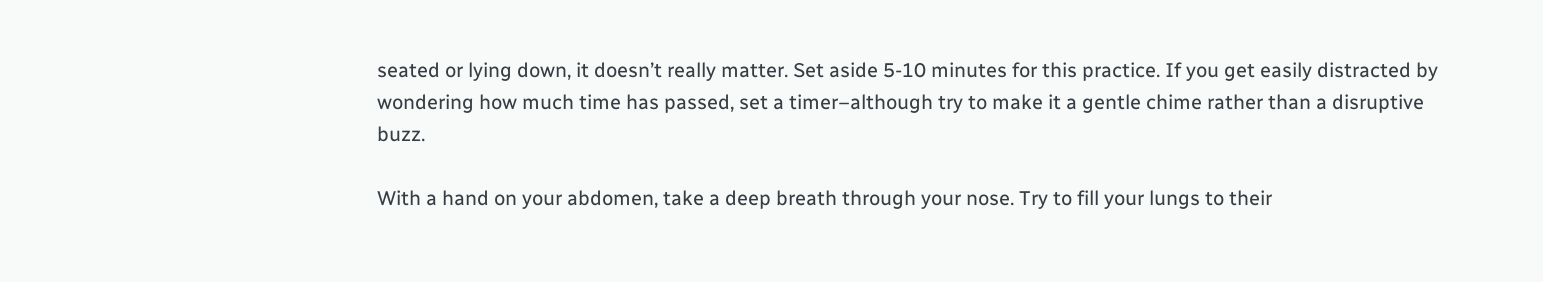seated or lying down, it doesn’t really matter. Set aside 5-10 minutes for this practice. If you get easily distracted by wondering how much time has passed, set a timer–although try to make it a gentle chime rather than a disruptive buzz.

With a hand on your abdomen, take a deep breath through your nose. Try to fill your lungs to their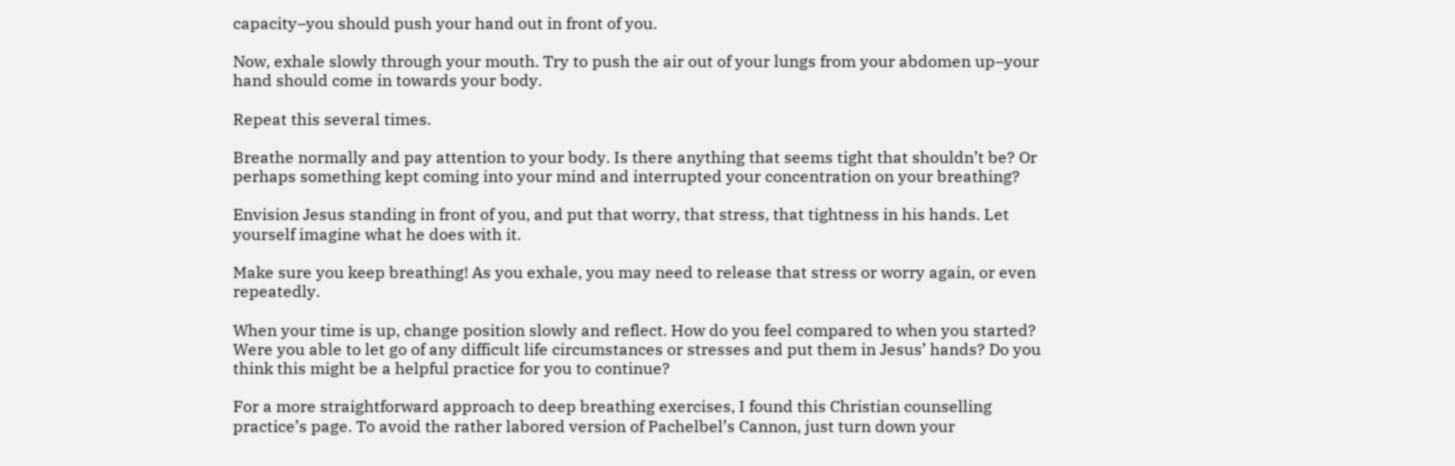capacity–you should push your hand out in front of you.

Now, exhale slowly through your mouth. Try to push the air out of your lungs from your abdomen up–your hand should come in towards your body.

Repeat this several times.

Breathe normally and pay attention to your body. Is there anything that seems tight that shouldn’t be? Or perhaps something kept coming into your mind and interrupted your concentration on your breathing?

Envision Jesus standing in front of you, and put that worry, that stress, that tightness in his hands. Let yourself imagine what he does with it.

Make sure you keep breathing! As you exhale, you may need to release that stress or worry again, or even repeatedly.

When your time is up, change position slowly and reflect. How do you feel compared to when you started? Were you able to let go of any difficult life circumstances or stresses and put them in Jesus’ hands? Do you think this might be a helpful practice for you to continue?

For a more straightforward approach to deep breathing exercises, I found this Christian counselling practice’s page. To avoid the rather labored version of Pachelbel’s Cannon, just turn down your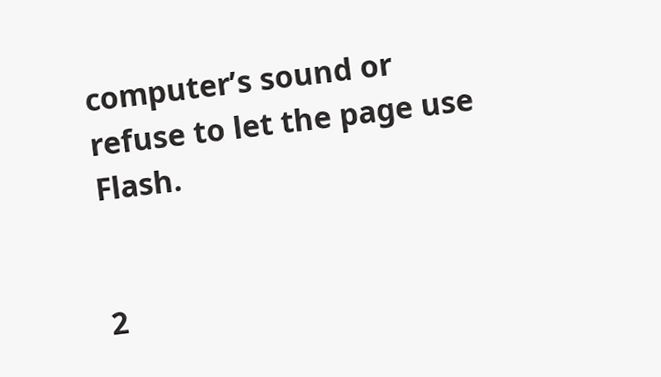computer’s sound or refuse to let the page use Flash.


2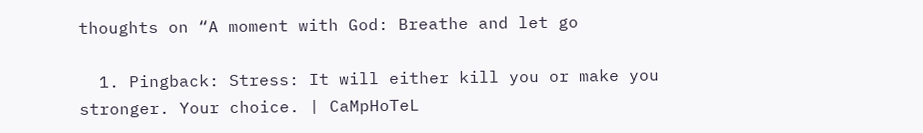thoughts on “A moment with God: Breathe and let go

  1. Pingback: Stress: It will either kill you or make you stronger. Your choice. | CaMpHoTeL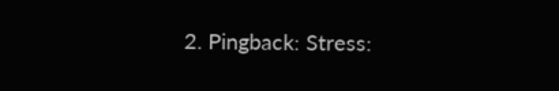2. Pingback: Stress: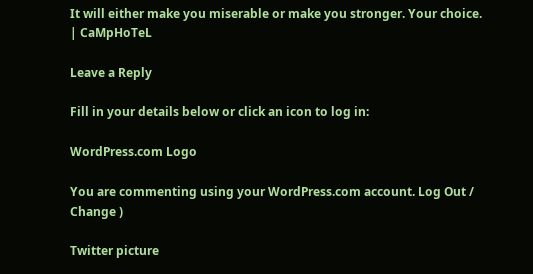It will either make you miserable or make you stronger. Your choice. | CaMpHoTeL

Leave a Reply

Fill in your details below or click an icon to log in:

WordPress.com Logo

You are commenting using your WordPress.com account. Log Out / Change )

Twitter picture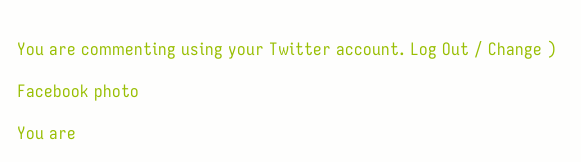You are commenting using your Twitter account. Log Out / Change )

Facebook photo

You are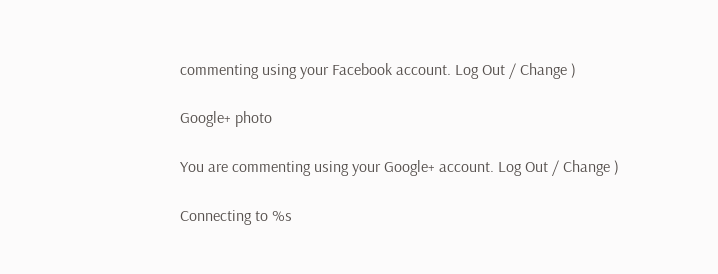commenting using your Facebook account. Log Out / Change )

Google+ photo

You are commenting using your Google+ account. Log Out / Change )

Connecting to %s